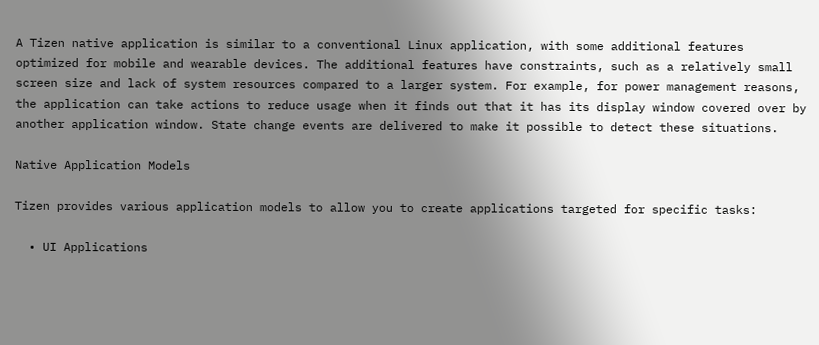A Tizen native application is similar to a conventional Linux application, with some additional features optimized for mobile and wearable devices. The additional features have constraints, such as a relatively small screen size and lack of system resources compared to a larger system. For example, for power management reasons, the application can take actions to reduce usage when it finds out that it has its display window covered over by another application window. State change events are delivered to make it possible to detect these situations.

Native Application Models

Tizen provides various application models to allow you to create applications targeted for specific tasks:

  • UI Applications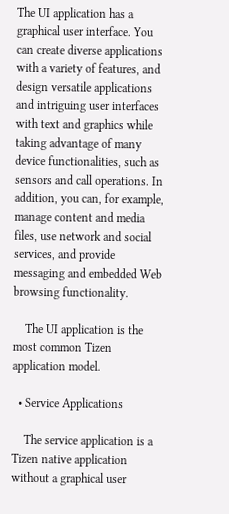The UI application has a graphical user interface. You can create diverse applications with a variety of features, and design versatile applications and intriguing user interfaces with text and graphics while taking advantage of many device functionalities, such as sensors and call operations. In addition, you can, for example, manage content and media files, use network and social services, and provide messaging and embedded Web browsing functionality.

    The UI application is the most common Tizen application model.

  • Service Applications

    The service application is a Tizen native application without a graphical user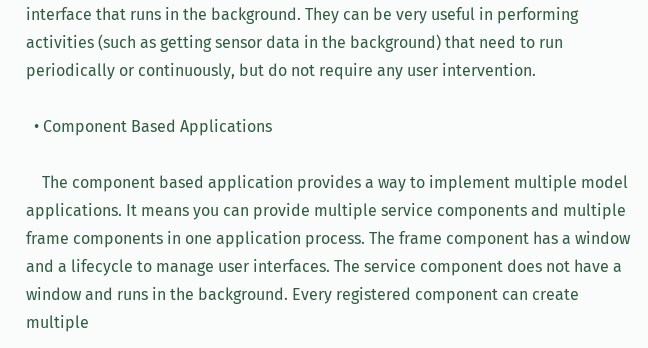interface that runs in the background. They can be very useful in performing activities (such as getting sensor data in the background) that need to run periodically or continuously, but do not require any user intervention.

  • Component Based Applications

    The component based application provides a way to implement multiple model applications. It means you can provide multiple service components and multiple frame components in one application process. The frame component has a window and a lifecycle to manage user interfaces. The service component does not have a window and runs in the background. Every registered component can create multiple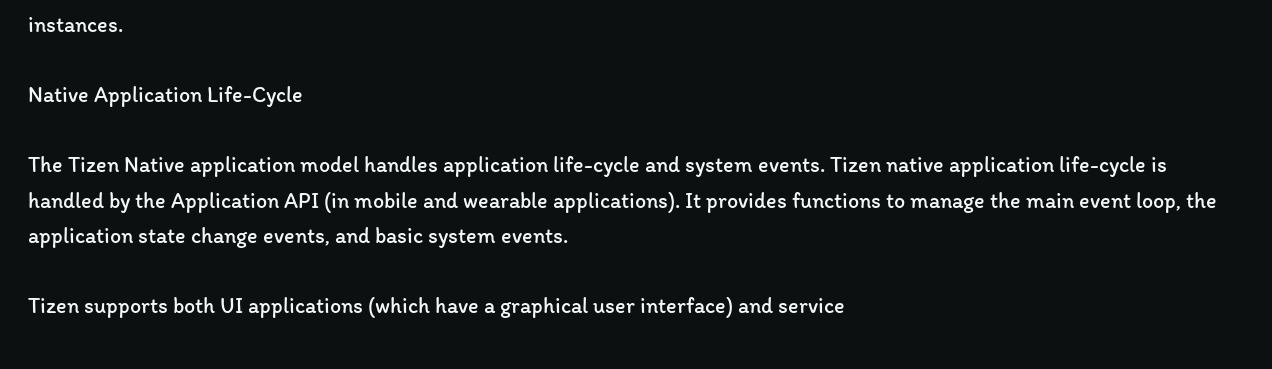instances.

Native Application Life-Cycle

The Tizen Native application model handles application life-cycle and system events. Tizen native application life-cycle is handled by the Application API (in mobile and wearable applications). It provides functions to manage the main event loop, the application state change events, and basic system events.

Tizen supports both UI applications (which have a graphical user interface) and service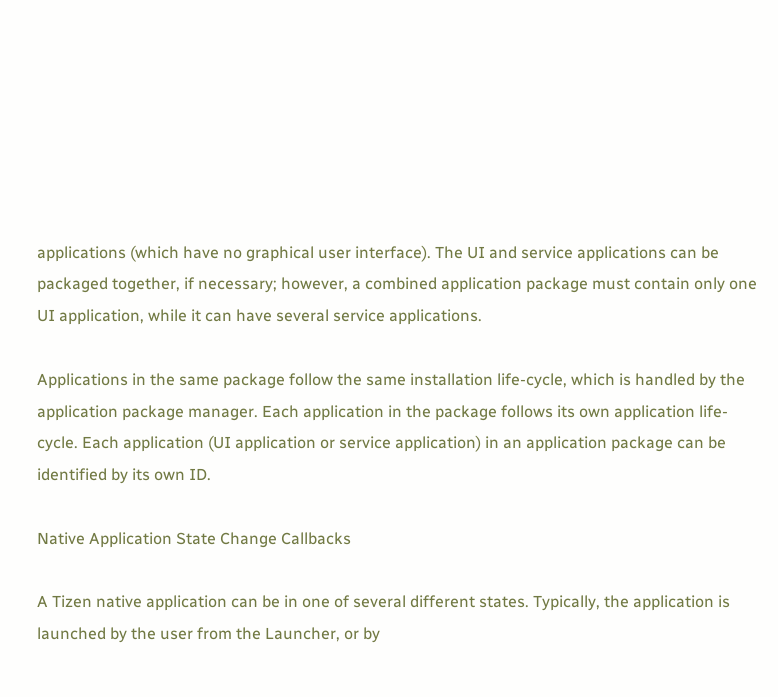applications (which have no graphical user interface). The UI and service applications can be packaged together, if necessary; however, a combined application package must contain only one UI application, while it can have several service applications.

Applications in the same package follow the same installation life-cycle, which is handled by the application package manager. Each application in the package follows its own application life-cycle. Each application (UI application or service application) in an application package can be identified by its own ID.

Native Application State Change Callbacks

A Tizen native application can be in one of several different states. Typically, the application is launched by the user from the Launcher, or by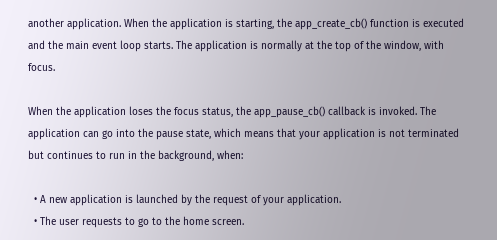another application. When the application is starting, the app_create_cb() function is executed and the main event loop starts. The application is normally at the top of the window, with focus.

When the application loses the focus status, the app_pause_cb() callback is invoked. The application can go into the pause state, which means that your application is not terminated but continues to run in the background, when:

  • A new application is launched by the request of your application.
  • The user requests to go to the home screen.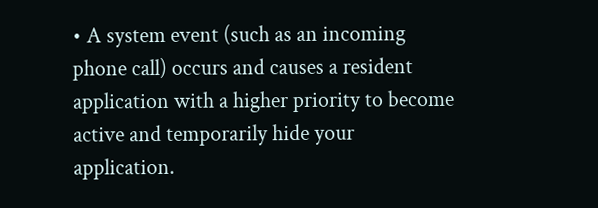• A system event (such as an incoming phone call) occurs and causes a resident application with a higher priority to become active and temporarily hide your application.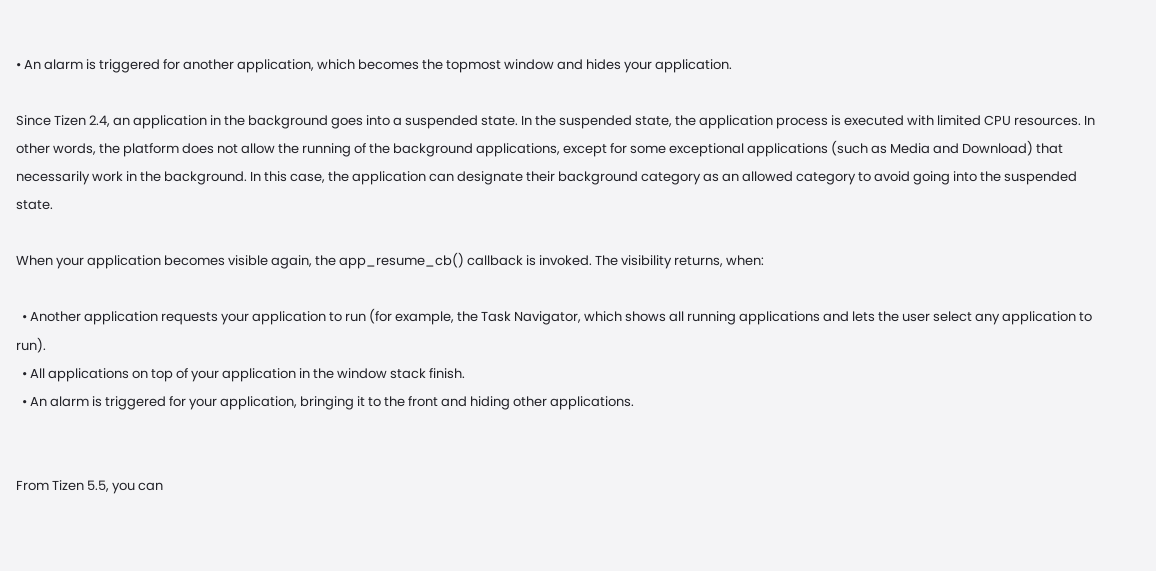• An alarm is triggered for another application, which becomes the topmost window and hides your application.

Since Tizen 2.4, an application in the background goes into a suspended state. In the suspended state, the application process is executed with limited CPU resources. In other words, the platform does not allow the running of the background applications, except for some exceptional applications (such as Media and Download) that necessarily work in the background. In this case, the application can designate their background category as an allowed category to avoid going into the suspended state.

When your application becomes visible again, the app_resume_cb() callback is invoked. The visibility returns, when:

  • Another application requests your application to run (for example, the Task Navigator, which shows all running applications and lets the user select any application to run).
  • All applications on top of your application in the window stack finish.
  • An alarm is triggered for your application, bringing it to the front and hiding other applications.


From Tizen 5.5, you can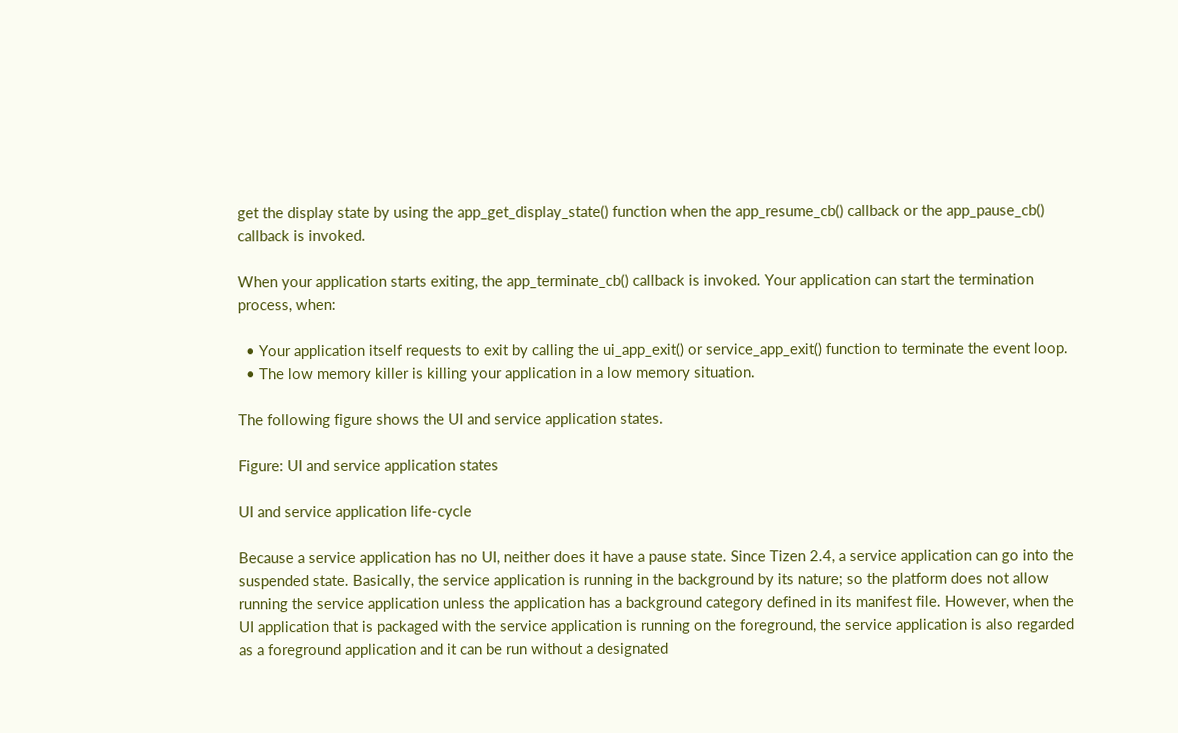get the display state by using the app_get_display_state() function when the app_resume_cb() callback or the app_pause_cb() callback is invoked.

When your application starts exiting, the app_terminate_cb() callback is invoked. Your application can start the termination process, when:

  • Your application itself requests to exit by calling the ui_app_exit() or service_app_exit() function to terminate the event loop.
  • The low memory killer is killing your application in a low memory situation.

The following figure shows the UI and service application states.

Figure: UI and service application states

UI and service application life-cycle

Because a service application has no UI, neither does it have a pause state. Since Tizen 2.4, a service application can go into the suspended state. Basically, the service application is running in the background by its nature; so the platform does not allow running the service application unless the application has a background category defined in its manifest file. However, when the UI application that is packaged with the service application is running on the foreground, the service application is also regarded as a foreground application and it can be run without a designated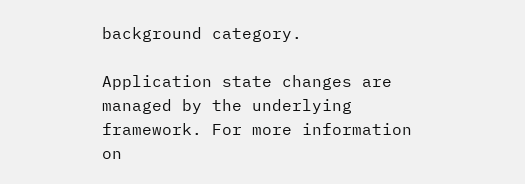background category.

Application state changes are managed by the underlying framework. For more information on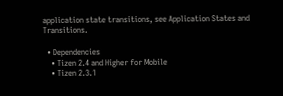application state transitions, see Application States and Transitions.

  • Dependencies
    • Tizen 2.4 and Higher for Mobile
    • Tizen 2.3.1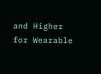and Higher for Wearable